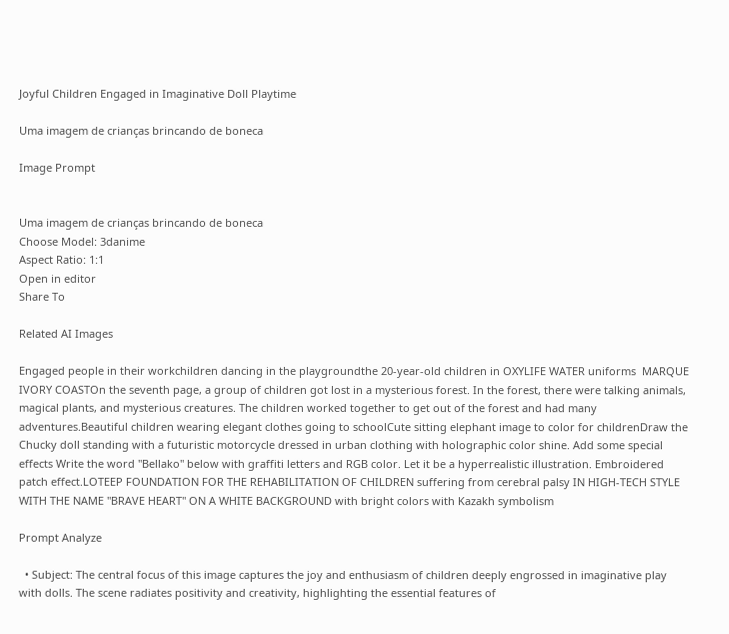Joyful Children Engaged in Imaginative Doll Playtime

Uma imagem de crianças brincando de boneca

Image Prompt


Uma imagem de crianças brincando de boneca
Choose Model: 3danime
Aspect Ratio: 1:1
Open in editor
Share To

Related AI Images

Engaged people in their workchildren dancing in the playgroundthe 20-year-old children in OXYLIFE WATER uniforms  MARQUE IVORY COASTOn the seventh page, a group of children got lost in a mysterious forest. In the forest, there were talking animals, magical plants, and mysterious creatures. The children worked together to get out of the forest and had many adventures.Beautiful children wearing elegant clothes going to schoolCute sitting elephant image to color for childrenDraw the Chucky doll standing with a futuristic motorcycle dressed in urban clothing with holographic color shine. Add some special effects Write the word "Bellako" below with graffiti letters and RGB color. Let it be a hyperrealistic illustration. Embroidered patch effect.LOTEEP FOUNDATION FOR THE REHABILITATION OF CHILDREN suffering from cerebral palsy IN HIGH-TECH STYLE WITH THE NAME "BRAVE HEART" ON A WHITE BACKGROUND with bright colors with Kazakh symbolism

Prompt Analyze

  • Subject: The central focus of this image captures the joy and enthusiasm of children deeply engrossed in imaginative play with dolls. The scene radiates positivity and creativity, highlighting the essential features of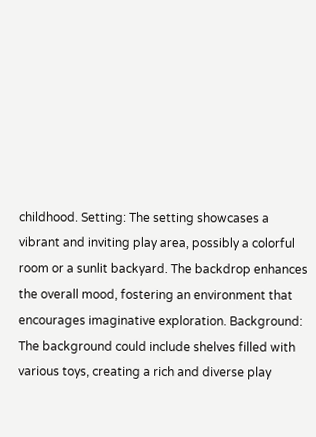childhood. Setting: The setting showcases a vibrant and inviting play area, possibly a colorful room or a sunlit backyard. The backdrop enhances the overall mood, fostering an environment that encourages imaginative exploration. Background: The background could include shelves filled with various toys, creating a rich and diverse play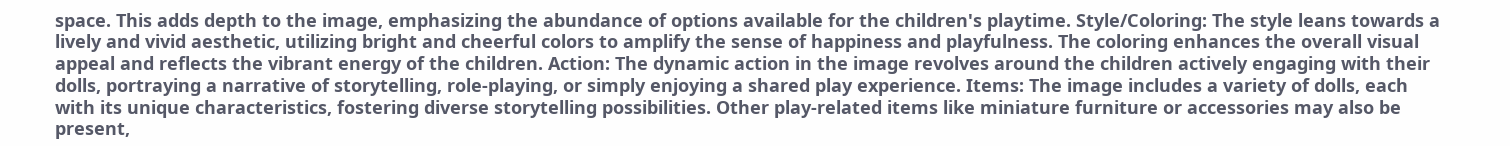space. This adds depth to the image, emphasizing the abundance of options available for the children's playtime. Style/Coloring: The style leans towards a lively and vivid aesthetic, utilizing bright and cheerful colors to amplify the sense of happiness and playfulness. The coloring enhances the overall visual appeal and reflects the vibrant energy of the children. Action: The dynamic action in the image revolves around the children actively engaging with their dolls, portraying a narrative of storytelling, role-playing, or simply enjoying a shared play experience. Items: The image includes a variety of dolls, each with its unique characteristics, fostering diverse storytelling possibilities. Other play-related items like miniature furniture or accessories may also be present,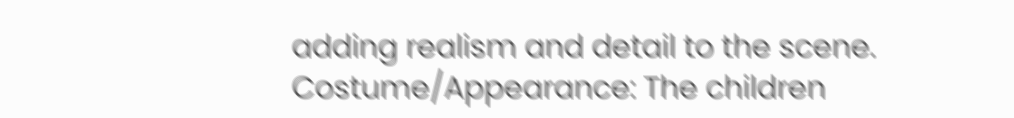adding realism and detail to the scene. Costume/Appearance: The children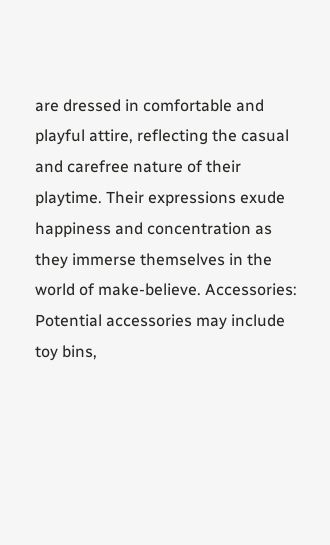are dressed in comfortable and playful attire, reflecting the casual and carefree nature of their playtime. Their expressions exude happiness and concentration as they immerse themselves in the world of make-believe. Accessories: Potential accessories may include toy bins,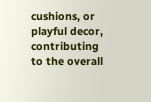cushions, or playful decor, contributing to the overall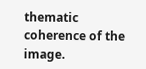thematic coherence of the image.